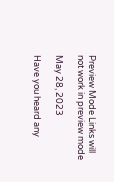Preview Mode Links will not work in preview mode

May 28, 2023

Have you heard any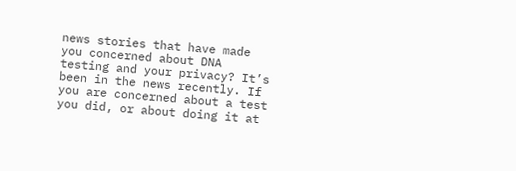news stories that have made you concerned about DNA testing and your privacy? It’s been in the news recently. If you are concerned about a test you did, or about doing it at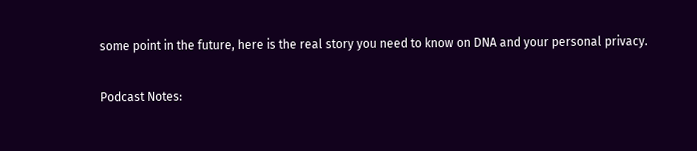some point in the future, here is the real story you need to know on DNA and your personal privacy.

Podcast Notes: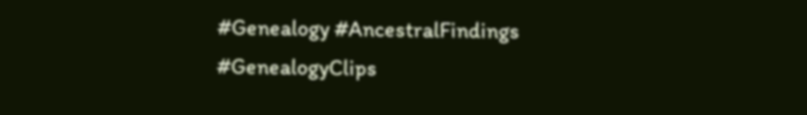#Genealogy #AncestralFindings #GenealogyClips